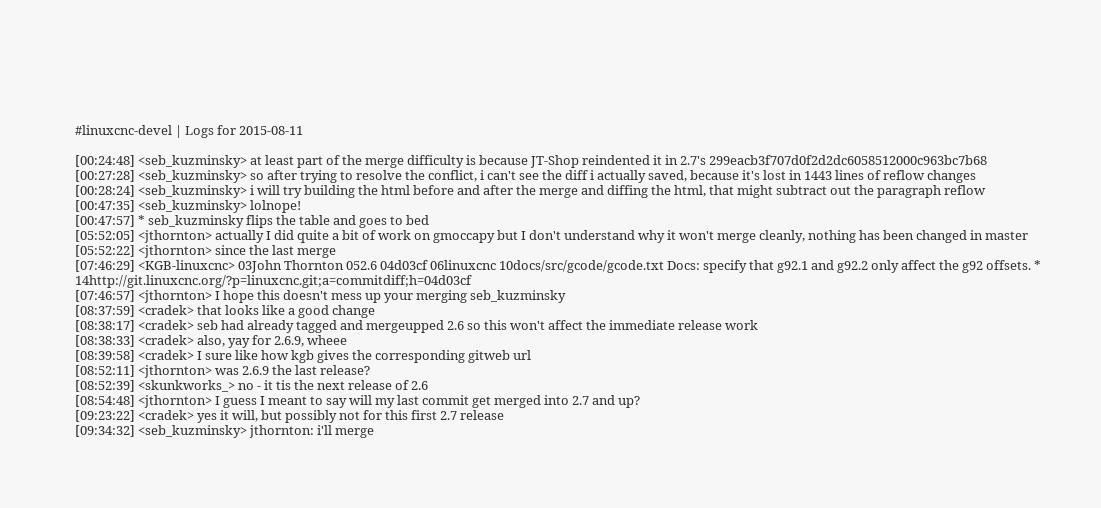#linuxcnc-devel | Logs for 2015-08-11

[00:24:48] <seb_kuzminsky> at least part of the merge difficulty is because JT-Shop reindented it in 2.7's 299eacb3f707d0f2d2dc6058512000c963bc7b68
[00:27:28] <seb_kuzminsky> so after trying to resolve the conflict, i can't see the diff i actually saved, because it's lost in 1443 lines of reflow changes
[00:28:24] <seb_kuzminsky> i will try building the html before and after the merge and diffing the html, that might subtract out the paragraph reflow
[00:47:35] <seb_kuzminsky> lolnope!
[00:47:57] * seb_kuzminsky flips the table and goes to bed
[05:52:05] <jthornton> actually I did quite a bit of work on gmoccapy but I don't understand why it won't merge cleanly, nothing has been changed in master
[05:52:22] <jthornton> since the last merge
[07:46:29] <KGB-linuxcnc> 03John Thornton 052.6 04d03cf 06linuxcnc 10docs/src/gcode/gcode.txt Docs: specify that g92.1 and g92.2 only affect the g92 offsets. * 14http://git.linuxcnc.org/?p=linuxcnc.git;a=commitdiff;h=04d03cf
[07:46:57] <jthornton> I hope this doesn't mess up your merging seb_kuzminsky
[08:37:59] <cradek> that looks like a good change
[08:38:17] <cradek> seb had already tagged and mergeupped 2.6 so this won't affect the immediate release work
[08:38:33] <cradek> also, yay for 2.6.9, wheee
[08:39:58] <cradek> I sure like how kgb gives the corresponding gitweb url
[08:52:11] <jthornton> was 2.6.9 the last release?
[08:52:39] <skunkworks_> no - it tis the next release of 2.6
[08:54:48] <jthornton> I guess I meant to say will my last commit get merged into 2.7 and up?
[09:23:22] <cradek> yes it will, but possibly not for this first 2.7 release
[09:34:32] <seb_kuzminsky> jthornton: i'll merge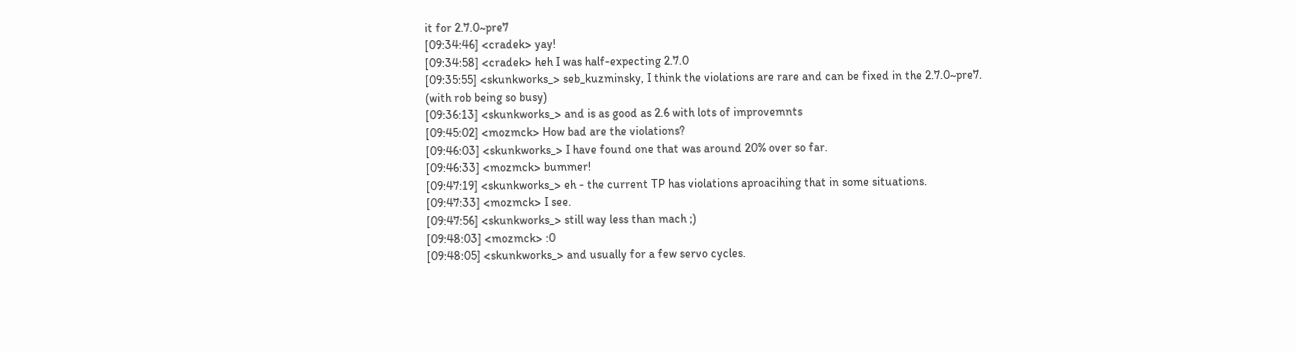it for 2.7.0~pre7
[09:34:46] <cradek> yay!
[09:34:58] <cradek> heh I was half-expecting 2.7.0
[09:35:55] <skunkworks_> seb_kuzminsky, I think the violations are rare and can be fixed in the 2.7.0~pre7. (with rob being so busy)
[09:36:13] <skunkworks_> and is as good as 2.6 with lots of improvemnts
[09:45:02] <mozmck> How bad are the violations?
[09:46:03] <skunkworks_> I have found one that was around 20% over so far.
[09:46:33] <mozmck> bummer!
[09:47:19] <skunkworks_> eh - the current TP has violations aproacihing that in some situations.
[09:47:33] <mozmck> I see.
[09:47:56] <skunkworks_> still way less than mach ;)
[09:48:03] <mozmck> :0
[09:48:05] <skunkworks_> and usually for a few servo cycles.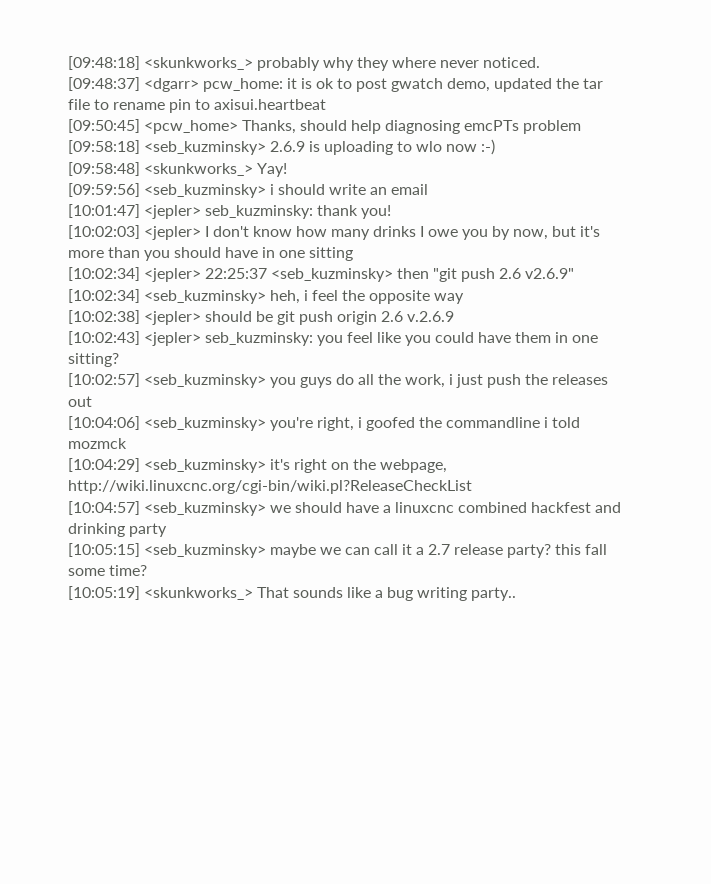[09:48:18] <skunkworks_> probably why they where never noticed.
[09:48:37] <dgarr> pcw_home: it is ok to post gwatch demo, updated the tar file to rename pin to axisui.heartbeat
[09:50:45] <pcw_home> Thanks, should help diagnosing emcPTs problem
[09:58:18] <seb_kuzminsky> 2.6.9 is uploading to wlo now :-)
[09:58:48] <skunkworks_> Yay!
[09:59:56] <seb_kuzminsky> i should write an email
[10:01:47] <jepler> seb_kuzminsky: thank you!
[10:02:03] <jepler> I don't know how many drinks I owe you by now, but it's more than you should have in one sitting
[10:02:34] <jepler> 22:25:37 <seb_kuzminsky> then "git push 2.6 v2.6.9"
[10:02:34] <seb_kuzminsky> heh, i feel the opposite way
[10:02:38] <jepler> should be git push origin 2.6 v.2.6.9
[10:02:43] <jepler> seb_kuzminsky: you feel like you could have them in one sitting?
[10:02:57] <seb_kuzminsky> you guys do all the work, i just push the releases out
[10:04:06] <seb_kuzminsky> you're right, i goofed the commandline i told mozmck
[10:04:29] <seb_kuzminsky> it's right on the webpage, http://wiki.linuxcnc.org/cgi-bin/wiki.pl?ReleaseCheckList
[10:04:57] <seb_kuzminsky> we should have a linuxcnc combined hackfest and drinking party
[10:05:15] <seb_kuzminsky> maybe we can call it a 2.7 release party? this fall some time?
[10:05:19] <skunkworks_> That sounds like a bug writing party..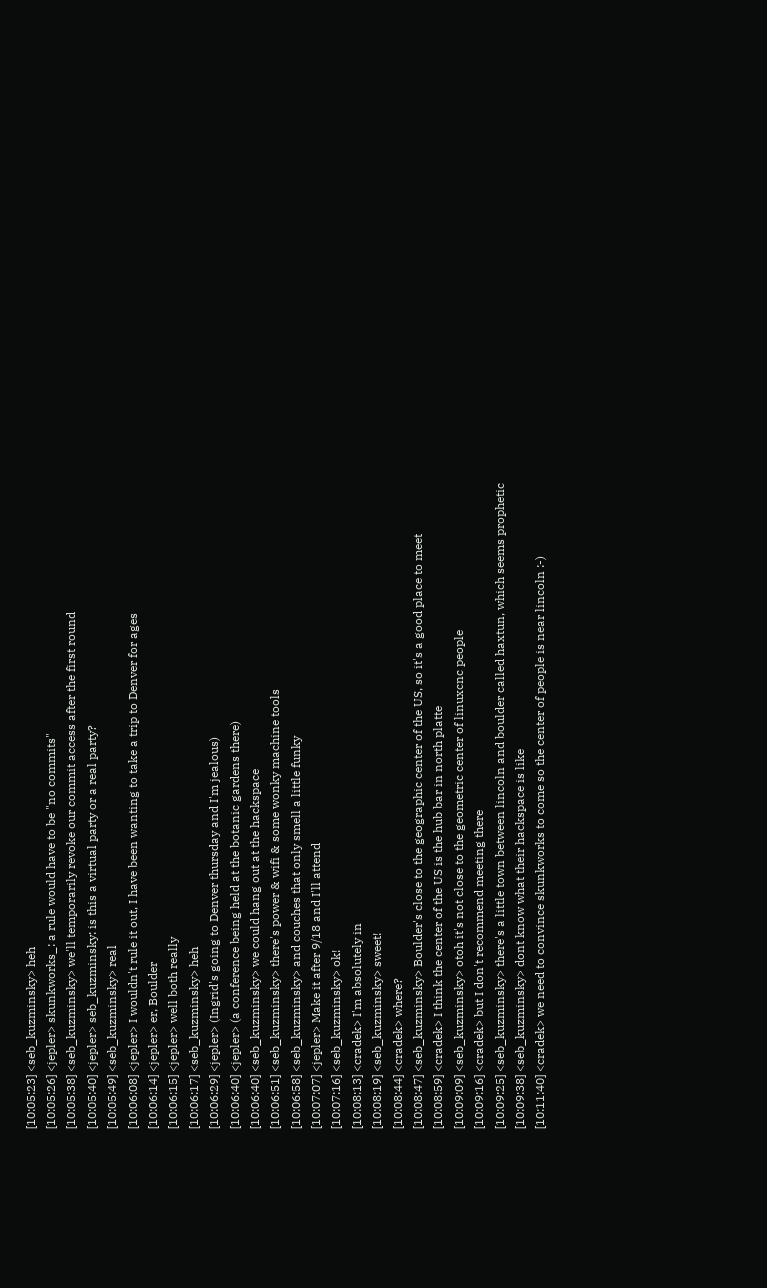[10:05:23] <seb_kuzminsky> heh
[10:05:26] <jepler> skunkworks_: a rule would have to be "no commits"
[10:05:38] <seb_kuzminsky> we'll temporarily revoke our commit access after the first round
[10:05:40] <jepler> seb_kuzminsky: is this a virtual party or a real party?
[10:05:49] <seb_kuzminsky> real
[10:06:08] <jepler> I wouldn't rule it out, I have been wanting to take a trip to Denver for ages
[10:06:14] <jepler> er, Boulder
[10:06:15] <jepler> well both really
[10:06:17] <seb_kuzminsky> heh
[10:06:29] <jepler> (Ingrid's going to Denver thursday and I'm jealous)
[10:06:40] <jepler> (a conference being held at the botanic gardens there)
[10:06:40] <seb_kuzminsky> we could hang out at the hackspace
[10:06:51] <seb_kuzminsky> there's power & wifi & some wonky machine tools
[10:06:58] <seb_kuzminsky> and couches that only smell a little funky
[10:07:07] <jepler> Make it after 9/18 and I'll attend
[10:07:16] <seb_kuzminsky> ok!
[10:08:13] <cradek> I'm absolutely in
[10:08:19] <seb_kuzminsky> sweet!
[10:08:44] <cradek> where?
[10:08:47] <seb_kuzminsky> Boulder's close to the geographic center of the US, so it's a good place to meet
[10:08:59] <cradek> I think the center of the US is the hub bar in north platte
[10:09:09] <seb_kuzminsky> otoh it's not close to the geometric center of linuxcnc people
[10:09:16] <cradek> but I don't recommend meeting there
[10:09:25] <seb_kuzminsky> there's a little town between lincoln and boulder called haxtun, which seems prophetic
[10:09:38] <seb_kuzminsky> dont know what their hackspace is like
[10:11:40] <cradek> we need to convince skunkworks to come so the center of people is near lincoln :-)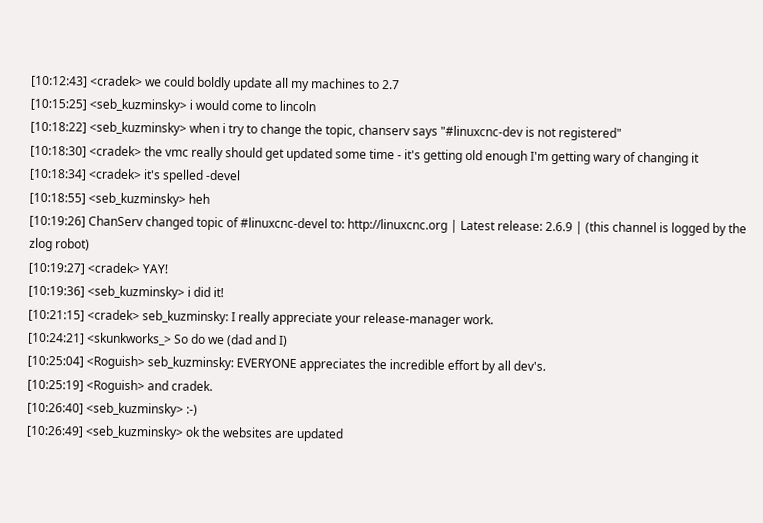[10:12:43] <cradek> we could boldly update all my machines to 2.7
[10:15:25] <seb_kuzminsky> i would come to lincoln
[10:18:22] <seb_kuzminsky> when i try to change the topic, chanserv says "#linuxcnc-dev is not registered"
[10:18:30] <cradek> the vmc really should get updated some time - it's getting old enough I'm getting wary of changing it
[10:18:34] <cradek> it's spelled -devel
[10:18:55] <seb_kuzminsky> heh
[10:19:26] ChanServ changed topic of #linuxcnc-devel to: http://linuxcnc.org | Latest release: 2.6.9 | (this channel is logged by the zlog robot)
[10:19:27] <cradek> YAY!
[10:19:36] <seb_kuzminsky> i did it!
[10:21:15] <cradek> seb_kuzminsky: I really appreciate your release-manager work.
[10:24:21] <skunkworks_> So do we (dad and I)
[10:25:04] <Roguish> seb_kuzminsky: EVERYONE appreciates the incredible effort by all dev's.
[10:25:19] <Roguish> and cradek.
[10:26:40] <seb_kuzminsky> :-)
[10:26:49] <seb_kuzminsky> ok the websites are updated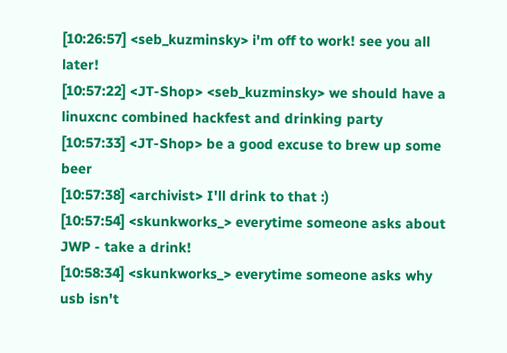[10:26:57] <seb_kuzminsky> i'm off to work! see you all later!
[10:57:22] <JT-Shop> <seb_kuzminsky> we should have a linuxcnc combined hackfest and drinking party
[10:57:33] <JT-Shop> be a good excuse to brew up some beer
[10:57:38] <archivist> I'll drink to that :)
[10:57:54] <skunkworks_> everytime someone asks about JWP - take a drink!
[10:58:34] <skunkworks_> everytime someone asks why usb isn't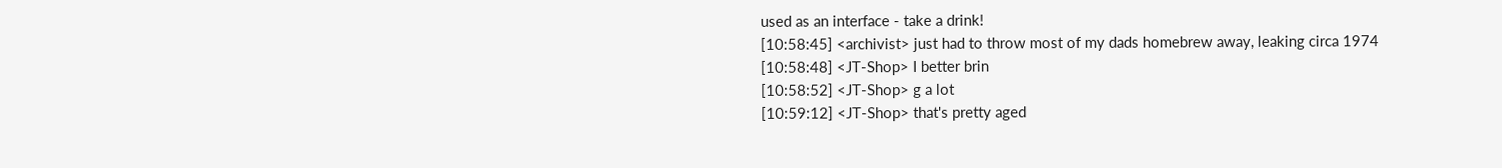used as an interface - take a drink!
[10:58:45] <archivist> just had to throw most of my dads homebrew away, leaking circa 1974
[10:58:48] <JT-Shop> I better brin
[10:58:52] <JT-Shop> g a lot
[10:59:12] <JT-Shop> that's pretty aged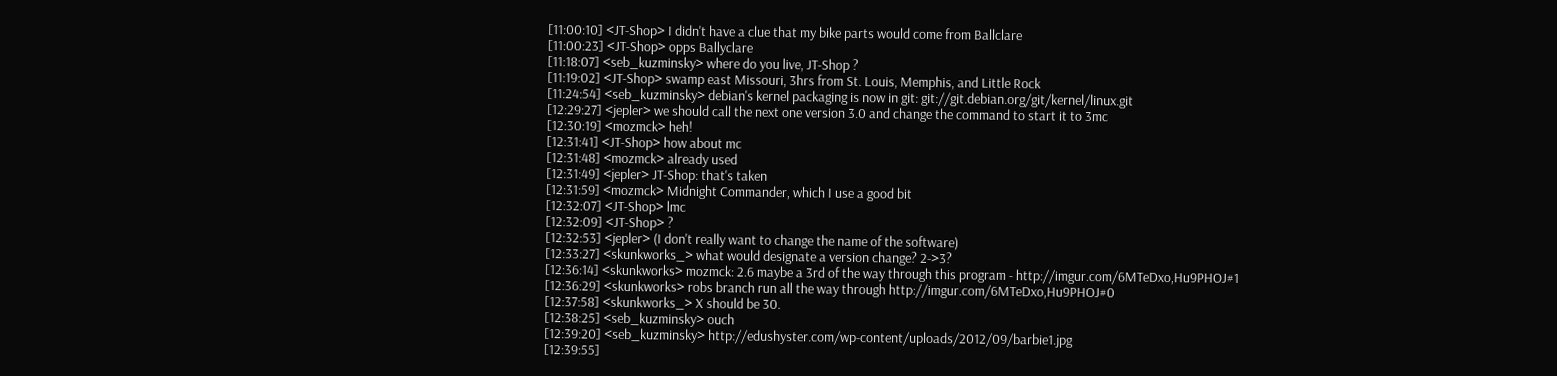[11:00:10] <JT-Shop> I didn't have a clue that my bike parts would come from Ballclare
[11:00:23] <JT-Shop> opps Ballyclare
[11:18:07] <seb_kuzminsky> where do you live, JT-Shop ?
[11:19:02] <JT-Shop> swamp east Missouri, 3hrs from St. Louis, Memphis, and Little Rock
[11:24:54] <seb_kuzminsky> debian's kernel packaging is now in git: git://git.debian.org/git/kernel/linux.git
[12:29:27] <jepler> we should call the next one version 3.0 and change the command to start it to 3mc
[12:30:19] <mozmck> heh!
[12:31:41] <JT-Shop> how about mc
[12:31:48] <mozmck> already used
[12:31:49] <jepler> JT-Shop: that's taken
[12:31:59] <mozmck> Midnight Commander, which I use a good bit
[12:32:07] <JT-Shop> lmc
[12:32:09] <JT-Shop> ?
[12:32:53] <jepler> (I don't really want to change the name of the software)
[12:33:27] <skunkworks_> what would designate a version change? 2->3?
[12:36:14] <skunkworks> mozmck: 2.6 maybe a 3rd of the way through this program - http://imgur.com/6MTeDxo,Hu9PHOJ#1
[12:36:29] <skunkworks> robs branch run all the way through http://imgur.com/6MTeDxo,Hu9PHOJ#0
[12:37:58] <skunkworks_> X should be 30.
[12:38:25] <seb_kuzminsky> ouch
[12:39:20] <seb_kuzminsky> http://edushyster.com/wp-content/uploads/2012/09/barbie1.jpg
[12:39:55]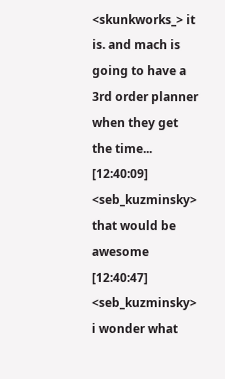<skunkworks_> it is. and mach is going to have a 3rd order planner when they get the time...
[12:40:09] <seb_kuzminsky> that would be awesome
[12:40:47] <seb_kuzminsky> i wonder what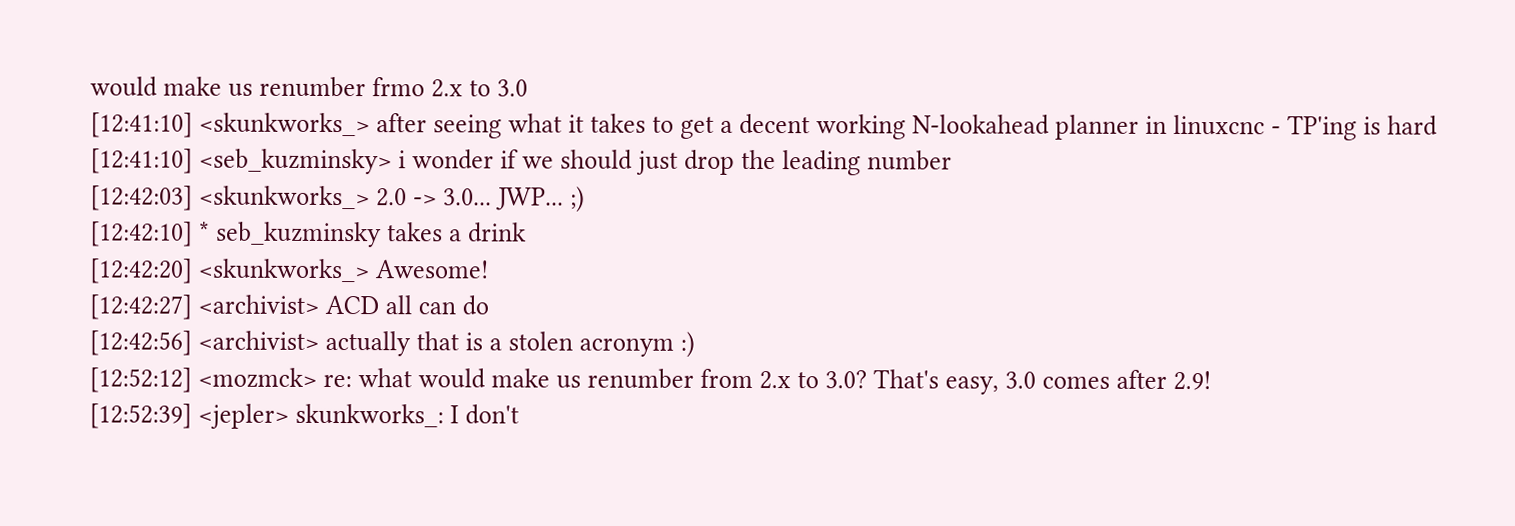would make us renumber frmo 2.x to 3.0
[12:41:10] <skunkworks_> after seeing what it takes to get a decent working N-lookahead planner in linuxcnc - TP'ing is hard
[12:41:10] <seb_kuzminsky> i wonder if we should just drop the leading number
[12:42:03] <skunkworks_> 2.0 -> 3.0... JWP... ;)
[12:42:10] * seb_kuzminsky takes a drink
[12:42:20] <skunkworks_> Awesome!
[12:42:27] <archivist> ACD all can do
[12:42:56] <archivist> actually that is a stolen acronym :)
[12:52:12] <mozmck> re: what would make us renumber from 2.x to 3.0? That's easy, 3.0 comes after 2.9!
[12:52:39] <jepler> skunkworks_: I don't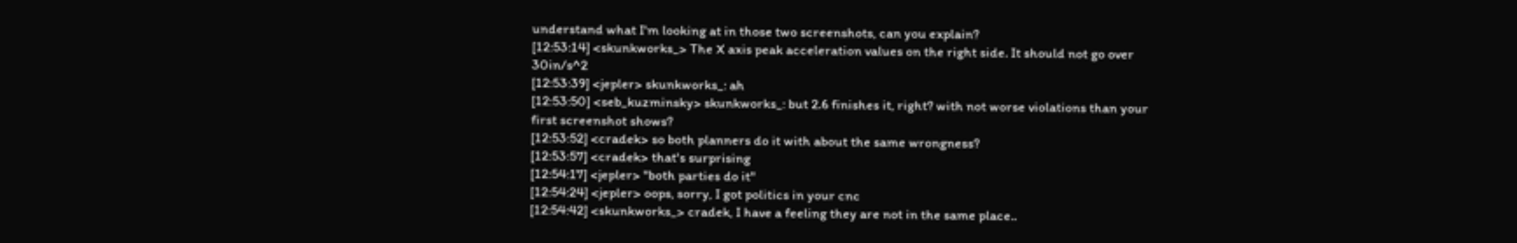understand what I'm looking at in those two screenshots, can you explain?
[12:53:14] <skunkworks_> The X axis peak acceleration values on the right side. It should not go over 30in/s^2
[12:53:39] <jepler> skunkworks_: ah
[12:53:50] <seb_kuzminsky> skunkworks_: but 2.6 finishes it, right? with not worse violations than your first screenshot shows?
[12:53:52] <cradek> so both planners do it with about the same wrongness?
[12:53:57] <cradek> that's surprising
[12:54:17] <jepler> "both parties do it"
[12:54:24] <jepler> oops, sorry, I got politics in your cnc
[12:54:42] <skunkworks_> cradek, I have a feeling they are not in the same place..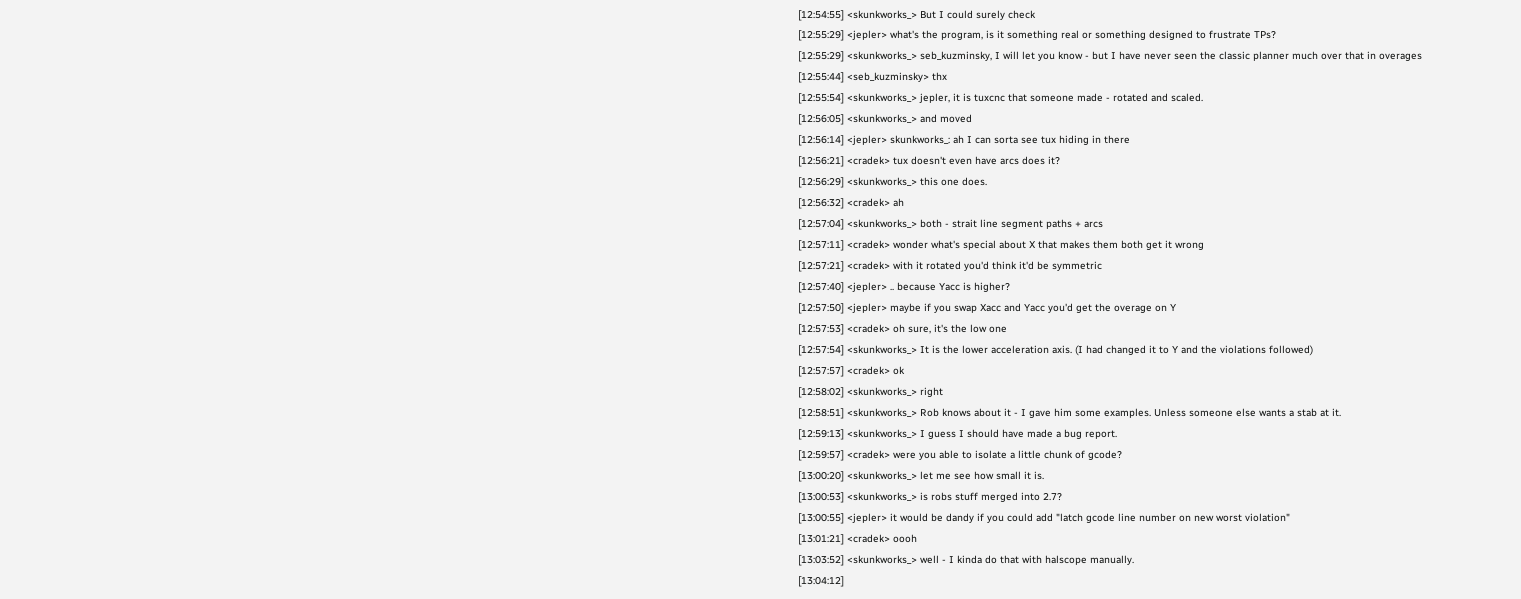[12:54:55] <skunkworks_> But I could surely check
[12:55:29] <jepler> what's the program, is it something real or something designed to frustrate TPs?
[12:55:29] <skunkworks_> seb_kuzminsky, I will let you know - but I have never seen the classic planner much over that in overages
[12:55:44] <seb_kuzminsky> thx
[12:55:54] <skunkworks_> jepler, it is tuxcnc that someone made - rotated and scaled.
[12:56:05] <skunkworks_> and moved
[12:56:14] <jepler> skunkworks_: ah I can sorta see tux hiding in there
[12:56:21] <cradek> tux doesn't even have arcs does it?
[12:56:29] <skunkworks_> this one does.
[12:56:32] <cradek> ah
[12:57:04] <skunkworks_> both - strait line segment paths + arcs
[12:57:11] <cradek> wonder what's special about X that makes them both get it wrong
[12:57:21] <cradek> with it rotated you'd think it'd be symmetric
[12:57:40] <jepler> .. because Yacc is higher?
[12:57:50] <jepler> maybe if you swap Xacc and Yacc you'd get the overage on Y
[12:57:53] <cradek> oh sure, it's the low one
[12:57:54] <skunkworks_> It is the lower acceleration axis. (I had changed it to Y and the violations followed)
[12:57:57] <cradek> ok
[12:58:02] <skunkworks_> right
[12:58:51] <skunkworks_> Rob knows about it - I gave him some examples. Unless someone else wants a stab at it.
[12:59:13] <skunkworks_> I guess I should have made a bug report.
[12:59:57] <cradek> were you able to isolate a little chunk of gcode?
[13:00:20] <skunkworks_> let me see how small it is.
[13:00:53] <skunkworks_> is robs stuff merged into 2.7?
[13:00:55] <jepler> it would be dandy if you could add "latch gcode line number on new worst violation"
[13:01:21] <cradek> oooh
[13:03:52] <skunkworks_> well - I kinda do that with halscope manually.
[13:04:12]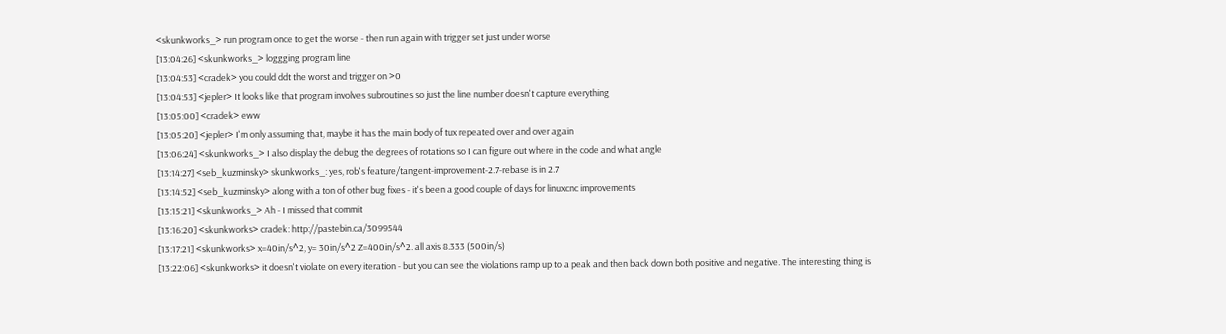<skunkworks_> run program once to get the worse - then run again with trigger set just under worse
[13:04:26] <skunkworks_> loggging program line
[13:04:53] <cradek> you could ddt the worst and trigger on >0
[13:04:53] <jepler> It looks like that program involves subroutines so just the line number doesn't capture everything
[13:05:00] <cradek> eww
[13:05:20] <jepler> I'm only assuming that, maybe it has the main body of tux repeated over and over again
[13:06:24] <skunkworks_> I also display the debug the degrees of rotations so I can figure out where in the code and what angle
[13:14:27] <seb_kuzminsky> skunkworks_: yes, rob's feature/tangent-improvement-2.7-rebase is in 2.7
[13:14:52] <seb_kuzminsky> along with a ton of other bug fixes - it's been a good couple of days for linuxcnc improvements
[13:15:21] <skunkworks_> Ah - I missed that commit
[13:16:20] <skunkworks> cradek: http://pastebin.ca/3099544
[13:17:21] <skunkworks> x=40in/s^2, y= 30in/s^2 Z=400in/s^2. all axis 8.333 (500in/s)
[13:22:06] <skunkworks> it doesn't violate on every iteration - but you can see the violations ramp up to a peak and then back down both positive and negative. The interesting thing is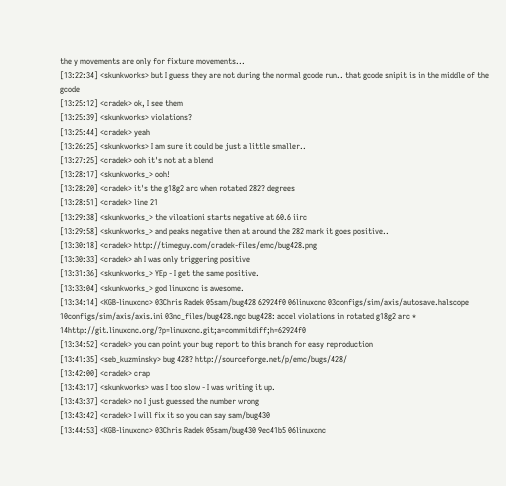the y movements are only for fixture movements...
[13:22:34] <skunkworks> but I guess they are not during the normal gcode run.. that gcode snipit is in the middle of the gcode
[13:25:12] <cradek> ok, I see them
[13:25:39] <skunkworks> violations?
[13:25:44] <cradek> yeah
[13:26:25] <skunkworks> I am sure it could be just a little smaller..
[13:27:25] <cradek> ooh it's not at a blend
[13:28:17] <skunkworks_> ooh!
[13:28:20] <cradek> it's the g18g2 arc when rotated 282? degrees
[13:28:51] <cradek> line 21
[13:29:38] <skunkworks_> the viloationi starts negative at 60.6 iirc
[13:29:58] <skunkworks_> and peaks negative then at around the 282 mark it goes positive..
[13:30:18] <cradek> http://timeguy.com/cradek-files/emc/bug428.png
[13:30:33] <cradek> ah I was only triggering positive
[13:31:36] <skunkworks_> YEp - I get the same positive.
[13:33:04] <skunkworks_> god linuxcnc is awesome.
[13:34:14] <KGB-linuxcnc> 03Chris Radek 05sam/bug428 62924f0 06linuxcnc 03configs/sim/axis/autosave.halscope 10configs/sim/axis/axis.ini 03nc_files/bug428.ngc bug428: accel violations in rotated g18g2 arc * 14http://git.linuxcnc.org/?p=linuxcnc.git;a=commitdiff;h=62924f0
[13:34:52] <cradek> you can point your bug report to this branch for easy reproduction
[13:41:35] <seb_kuzminsky> bug 428? http://sourceforge.net/p/emc/bugs/428/
[13:42:00] <cradek> crap
[13:43:17] <skunkworks> was I too slow - I was writing it up.
[13:43:37] <cradek> no I just guessed the number wrong
[13:43:42] <cradek> I will fix it so you can say sam/bug430
[13:44:53] <KGB-linuxcnc> 03Chris Radek 05sam/bug430 9ec41b5 06linuxcnc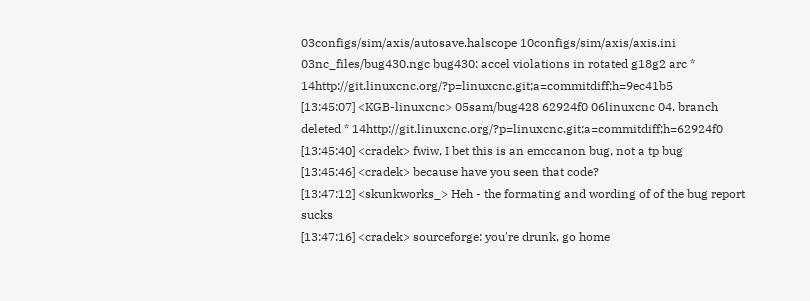03configs/sim/axis/autosave.halscope 10configs/sim/axis/axis.ini 03nc_files/bug430.ngc bug430: accel violations in rotated g18g2 arc * 14http://git.linuxcnc.org/?p=linuxcnc.git;a=commitdiff;h=9ec41b5
[13:45:07] <KGB-linuxcnc> 05sam/bug428 62924f0 06linuxcnc 04. branch deleted * 14http://git.linuxcnc.org/?p=linuxcnc.git;a=commitdiff;h=62924f0
[13:45:40] <cradek> fwiw, I bet this is an emccanon bug, not a tp bug
[13:45:46] <cradek> because have you seen that code?
[13:47:12] <skunkworks_> Heh - the formating and wording of of the bug report sucks
[13:47:16] <cradek> sourceforge: you're drunk, go home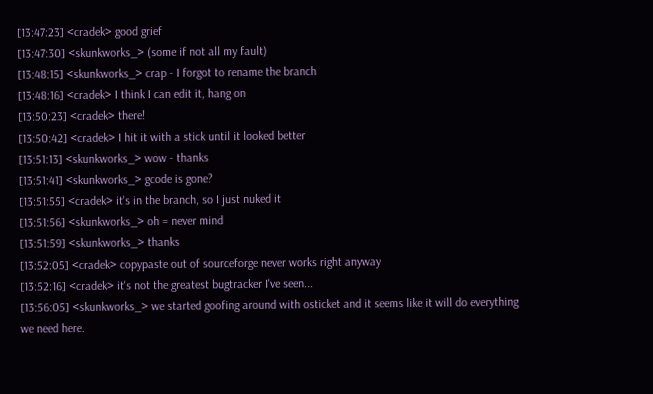[13:47:23] <cradek> good grief
[13:47:30] <skunkworks_> (some if not all my fault)
[13:48:15] <skunkworks_> crap - I forgot to rename the branch
[13:48:16] <cradek> I think I can edit it, hang on
[13:50:23] <cradek> there!
[13:50:42] <cradek> I hit it with a stick until it looked better
[13:51:13] <skunkworks_> wow - thanks
[13:51:41] <skunkworks_> gcode is gone?
[13:51:55] <cradek> it's in the branch, so I just nuked it
[13:51:56] <skunkworks_> oh = never mind
[13:51:59] <skunkworks_> thanks
[13:52:05] <cradek> copypaste out of sourceforge never works right anyway
[13:52:16] <cradek> it's not the greatest bugtracker I've seen...
[13:56:05] <skunkworks_> we started goofing around with osticket and it seems like it will do everything we need here.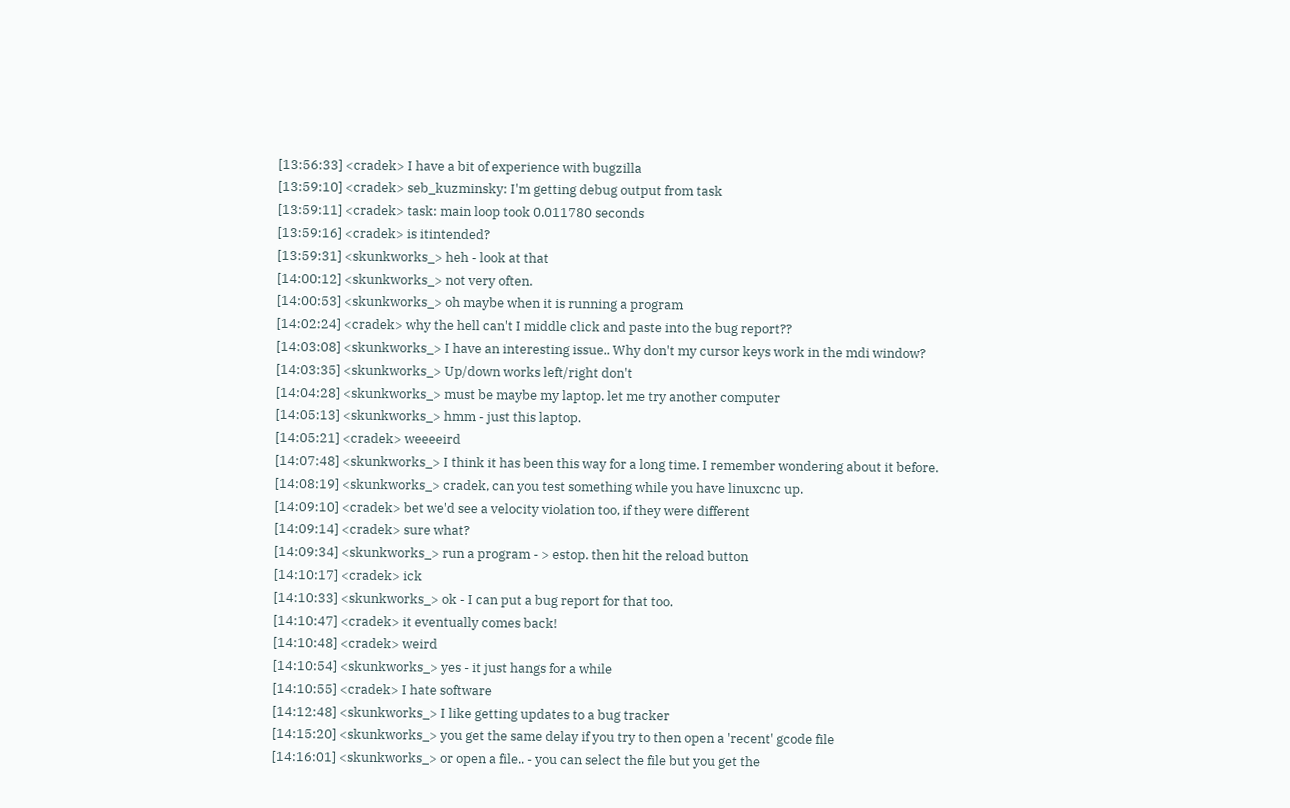[13:56:33] <cradek> I have a bit of experience with bugzilla
[13:59:10] <cradek> seb_kuzminsky: I'm getting debug output from task
[13:59:11] <cradek> task: main loop took 0.011780 seconds
[13:59:16] <cradek> is itintended?
[13:59:31] <skunkworks_> heh - look at that
[14:00:12] <skunkworks_> not very often.
[14:00:53] <skunkworks_> oh maybe when it is running a program
[14:02:24] <cradek> why the hell can't I middle click and paste into the bug report??
[14:03:08] <skunkworks_> I have an interesting issue.. Why don't my cursor keys work in the mdi window?
[14:03:35] <skunkworks_> Up/down works left/right don't
[14:04:28] <skunkworks_> must be maybe my laptop. let me try another computer
[14:05:13] <skunkworks_> hmm - just this laptop.
[14:05:21] <cradek> weeeeird
[14:07:48] <skunkworks_> I think it has been this way for a long time. I remember wondering about it before.
[14:08:19] <skunkworks_> cradek, can you test something while you have linuxcnc up.
[14:09:10] <cradek> bet we'd see a velocity violation too, if they were different
[14:09:14] <cradek> sure what?
[14:09:34] <skunkworks_> run a program - > estop. then hit the reload button
[14:10:17] <cradek> ick
[14:10:33] <skunkworks_> ok - I can put a bug report for that too.
[14:10:47] <cradek> it eventually comes back!
[14:10:48] <cradek> weird
[14:10:54] <skunkworks_> yes - it just hangs for a while
[14:10:55] <cradek> I hate software
[14:12:48] <skunkworks_> I like getting updates to a bug tracker
[14:15:20] <skunkworks_> you get the same delay if you try to then open a 'recent' gcode file
[14:16:01] <skunkworks_> or open a file.. - you can select the file but you get the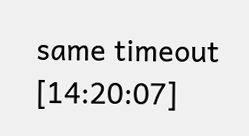same timeout
[14:20:07]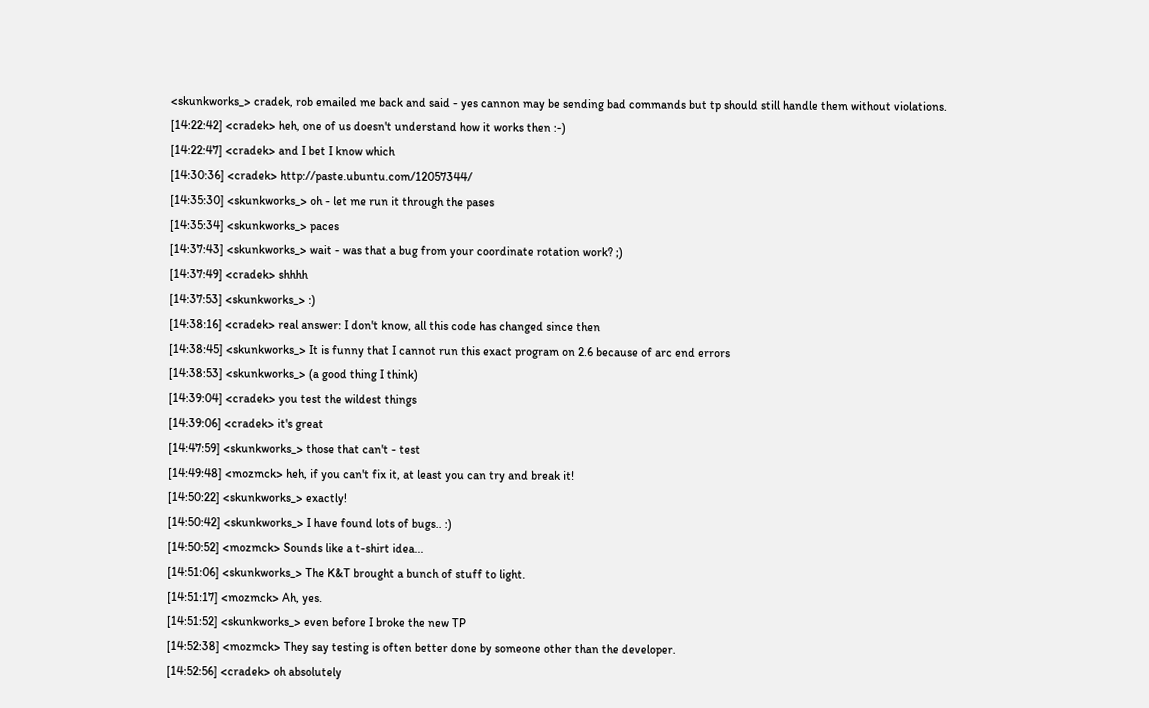<skunkworks_> cradek, rob emailed me back and said - yes cannon may be sending bad commands but tp should still handle them without violations.
[14:22:42] <cradek> heh, one of us doesn't understand how it works then :-)
[14:22:47] <cradek> and I bet I know which
[14:30:36] <cradek> http://paste.ubuntu.com/12057344/
[14:35:30] <skunkworks_> oh - let me run it through the pases
[14:35:34] <skunkworks_> paces
[14:37:43] <skunkworks_> wait - was that a bug from your coordinate rotation work? ;)
[14:37:49] <cradek> shhhh
[14:37:53] <skunkworks_> :)
[14:38:16] <cradek> real answer: I don't know, all this code has changed since then
[14:38:45] <skunkworks_> It is funny that I cannot run this exact program on 2.6 because of arc end errors
[14:38:53] <skunkworks_> (a good thing I think)
[14:39:04] <cradek> you test the wildest things
[14:39:06] <cradek> it's great
[14:47:59] <skunkworks_> those that can't - test
[14:49:48] <mozmck> heh, if you can't fix it, at least you can try and break it!
[14:50:22] <skunkworks_> exactly!
[14:50:42] <skunkworks_> I have found lots of bugs.. :)
[14:50:52] <mozmck> Sounds like a t-shirt idea...
[14:51:06] <skunkworks_> The K&T brought a bunch of stuff to light.
[14:51:17] <mozmck> Ah, yes.
[14:51:52] <skunkworks_> even before I broke the new TP
[14:52:38] <mozmck> They say testing is often better done by someone other than the developer.
[14:52:56] <cradek> oh absolutely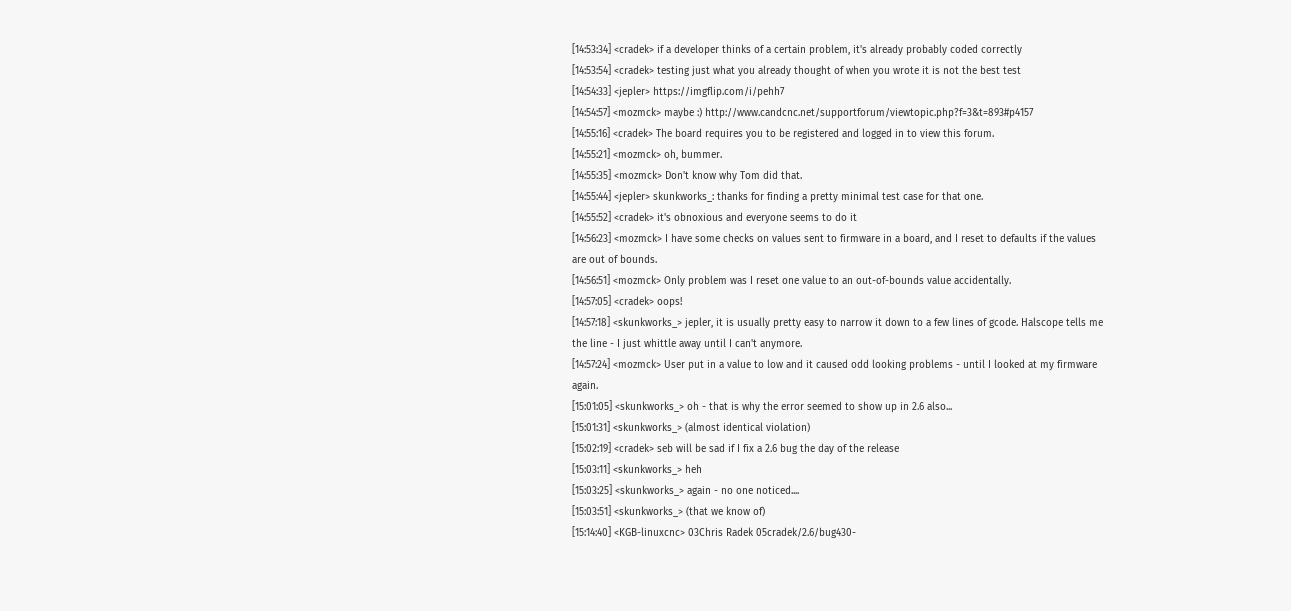[14:53:34] <cradek> if a developer thinks of a certain problem, it's already probably coded correctly
[14:53:54] <cradek> testing just what you already thought of when you wrote it is not the best test
[14:54:33] <jepler> https://imgflip.com/i/pehh7
[14:54:57] <mozmck> maybe :) http://www.candcnc.net/supportforum/viewtopic.php?f=3&t=893#p4157
[14:55:16] <cradek> The board requires you to be registered and logged in to view this forum.
[14:55:21] <mozmck> oh, bummer.
[14:55:35] <mozmck> Don't know why Tom did that.
[14:55:44] <jepler> skunkworks_: thanks for finding a pretty minimal test case for that one.
[14:55:52] <cradek> it's obnoxious and everyone seems to do it
[14:56:23] <mozmck> I have some checks on values sent to firmware in a board, and I reset to defaults if the values are out of bounds.
[14:56:51] <mozmck> Only problem was I reset one value to an out-of-bounds value accidentally.
[14:57:05] <cradek> oops!
[14:57:18] <skunkworks_> jepler, it is usually pretty easy to narrow it down to a few lines of gcode. Halscope tells me the line - I just whittle away until I can't anymore.
[14:57:24] <mozmck> User put in a value to low and it caused odd looking problems - until I looked at my firmware again.
[15:01:05] <skunkworks_> oh - that is why the error seemed to show up in 2.6 also...
[15:01:31] <skunkworks_> (almost identical violation)
[15:02:19] <cradek> seb will be sad if I fix a 2.6 bug the day of the release
[15:03:11] <skunkworks_> heh
[15:03:25] <skunkworks_> again - no one noticed....
[15:03:51] <skunkworks_> (that we know of)
[15:14:40] <KGB-linuxcnc> 03Chris Radek 05cradek/2.6/bug430-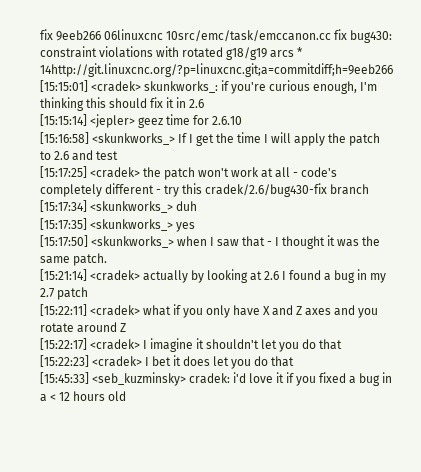fix 9eeb266 06linuxcnc 10src/emc/task/emccanon.cc fix bug430: constraint violations with rotated g18/g19 arcs * 14http://git.linuxcnc.org/?p=linuxcnc.git;a=commitdiff;h=9eeb266
[15:15:01] <cradek> skunkworks_: if you're curious enough, I'm thinking this should fix it in 2.6
[15:15:14] <jepler> geez time for 2.6.10
[15:16:58] <skunkworks_> If I get the time I will apply the patch to 2.6 and test
[15:17:25] <cradek> the patch won't work at all - code's completely different - try this cradek/2.6/bug430-fix branch
[15:17:34] <skunkworks_> duh
[15:17:35] <skunkworks_> yes
[15:17:50] <skunkworks_> when I saw that - I thought it was the same patch.
[15:21:14] <cradek> actually by looking at 2.6 I found a bug in my 2.7 patch
[15:22:11] <cradek> what if you only have X and Z axes and you rotate around Z
[15:22:17] <cradek> I imagine it shouldn't let you do that
[15:22:23] <cradek> I bet it does let you do that
[15:45:33] <seb_kuzminsky> cradek: i'd love it if you fixed a bug in a < 12 hours old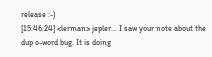release :-)
[15:46:24] <lerman> jepler... I saw your note about the dup o-word bug. It is doing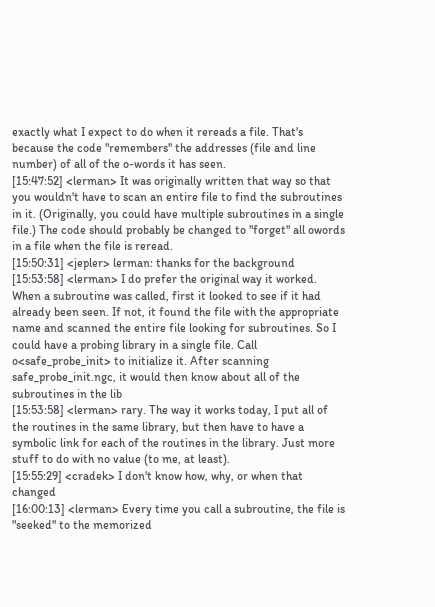exactly what I expect to do when it rereads a file. That's because the code "remembers" the addresses (file and line number) of all of the o-words it has seen.
[15:47:52] <lerman> It was originally written that way so that you wouldn't have to scan an entire file to find the subroutines in it. (Originally, you could have multiple subroutines in a single file.) The code should probably be changed to "forget" all owords in a file when the file is reread.
[15:50:31] <jepler> lerman: thanks for the background
[15:53:58] <lerman> I do prefer the original way it worked. When a subroutine was called, first it looked to see if it had already been seen. If not, it found the file with the appropriate name and scanned the entire file looking for subroutines. So I could have a probing library in a single file. Call o<safe_probe_init> to initialize it. After scanning safe_probe_init.ngc, it would then know about all of the subroutines in the lib
[15:53:58] <lerman> rary. The way it works today, I put all of the routines in the same library, but then have to have a symbolic link for each of the routines in the library. Just more stuff to do with no value (to me, at least).
[15:55:29] <cradek> I don't know how, why, or when that changed
[16:00:13] <lerman> Every time you call a subroutine, the file is "seeked" to the memorized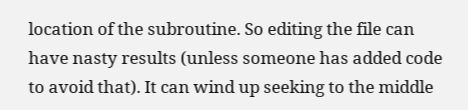location of the subroutine. So editing the file can have nasty results (unless someone has added code to avoid that). It can wind up seeking to the middle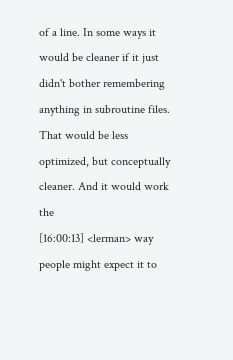of a line. In some ways it would be cleaner if it just didn't bother remembering anything in subroutine files. That would be less optimized, but conceptually cleaner. And it would work the
[16:00:13] <lerman> way people might expect it to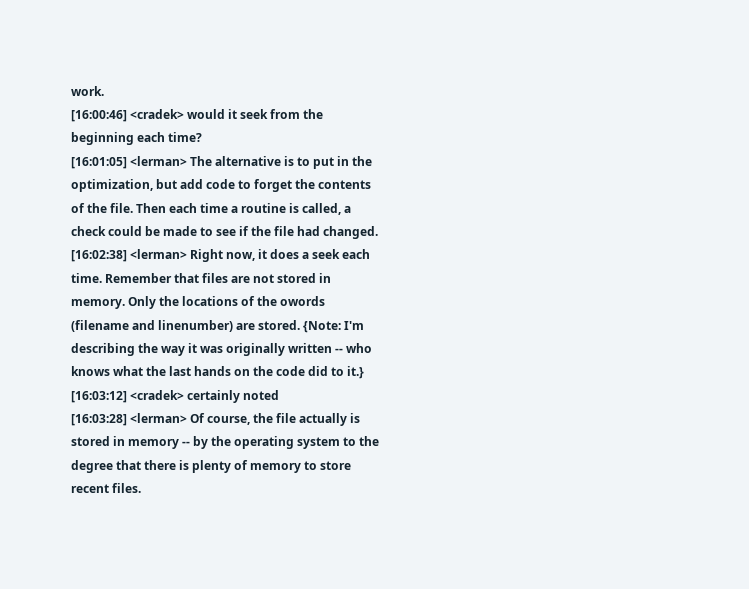work.
[16:00:46] <cradek> would it seek from the beginning each time?
[16:01:05] <lerman> The alternative is to put in the optimization, but add code to forget the contents of the file. Then each time a routine is called, a check could be made to see if the file had changed.
[16:02:38] <lerman> Right now, it does a seek each time. Remember that files are not stored in memory. Only the locations of the owords (filename and linenumber) are stored. {Note: I'm describing the way it was originally written -- who knows what the last hands on the code did to it.}
[16:03:12] <cradek> certainly noted
[16:03:28] <lerman> Of course, the file actually is stored in memory -- by the operating system to the degree that there is plenty of memory to store recent files.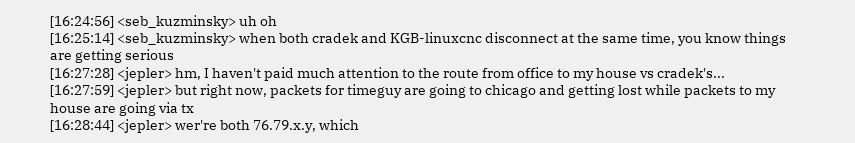[16:24:56] <seb_kuzminsky> uh oh
[16:25:14] <seb_kuzminsky> when both cradek and KGB-linuxcnc disconnect at the same time, you know things are getting serious
[16:27:28] <jepler> hm, I haven't paid much attention to the route from office to my house vs cradek's...
[16:27:59] <jepler> but right now, packets for timeguy are going to chicago and getting lost while packets to my house are going via tx
[16:28:44] <jepler> wer're both 76.79.x.y, which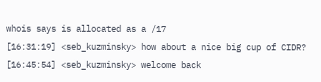whois says is allocated as a /17
[16:31:19] <seb_kuzminsky> how about a nice big cup of CIDR?
[16:45:54] <seb_kuzminsky> welcome back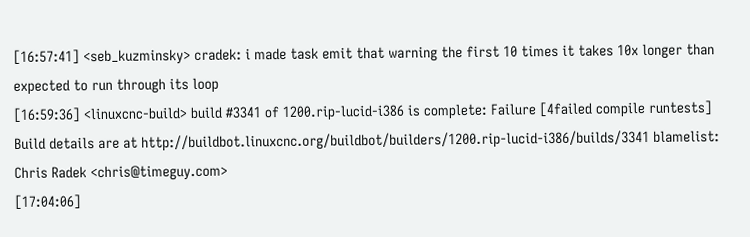[16:57:41] <seb_kuzminsky> cradek: i made task emit that warning the first 10 times it takes 10x longer than expected to run through its loop
[16:59:36] <linuxcnc-build> build #3341 of 1200.rip-lucid-i386 is complete: Failure [4failed compile runtests] Build details are at http://buildbot.linuxcnc.org/buildbot/builders/1200.rip-lucid-i386/builds/3341 blamelist: Chris Radek <chris@timeguy.com>
[17:04:06]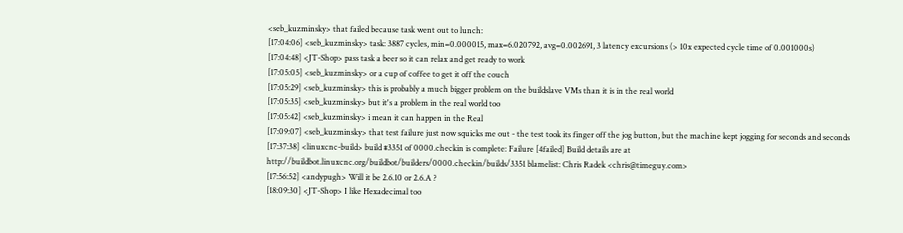<seb_kuzminsky> that failed because task went out to lunch:
[17:04:06] <seb_kuzminsky> task: 3887 cycles, min=0.000015, max=6.020792, avg=0.002691, 3 latency excursions (> 10x expected cycle time of 0.001000s)
[17:04:48] <JT-Shop> pass task a beer so it can relax and get ready to work
[17:05:05] <seb_kuzminsky> or a cup of coffee to get it off the couch
[17:05:29] <seb_kuzminsky> this is probably a much bigger problem on the buildslave VMs than it is in the real world
[17:05:35] <seb_kuzminsky> but it's a problem in the real world too
[17:05:42] <seb_kuzminsky> i mean it can happen in the Real
[17:09:07] <seb_kuzminsky> that test failure just now squicks me out - the test took its finger off the jog button, but the machine kept jogging for seconds and seconds
[17:37:38] <linuxcnc-build> build #3351 of 0000.checkin is complete: Failure [4failed] Build details are at http://buildbot.linuxcnc.org/buildbot/builders/0000.checkin/builds/3351 blamelist: Chris Radek <chris@timeguy.com>
[17:56:52] <andypugh> Will it be 2.6.10 or 2.6.A ?
[18:09:30] <JT-Shop> I like Hexadecimal too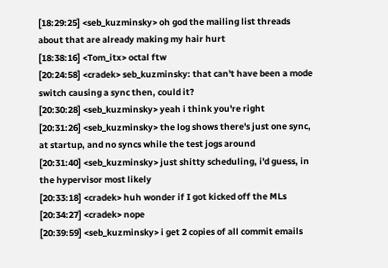[18:29:25] <seb_kuzminsky> oh god the mailing list threads about that are already making my hair hurt
[18:38:16] <Tom_itx> octal ftw
[20:24:58] <cradek> seb_kuzminsky: that can't have been a mode switch causing a sync then, could it?
[20:30:28] <seb_kuzminsky> yeah i think you're right
[20:31:26] <seb_kuzminsky> the log shows there's just one sync, at startup, and no syncs while the test jogs around
[20:31:40] <seb_kuzminsky> just shitty scheduling, i'd guess, in the hypervisor most likely
[20:33:18] <cradek> huh wonder if I got kicked off the MLs
[20:34:27] <cradek> nope
[20:39:59] <seb_kuzminsky> i get 2 copies of all commit emails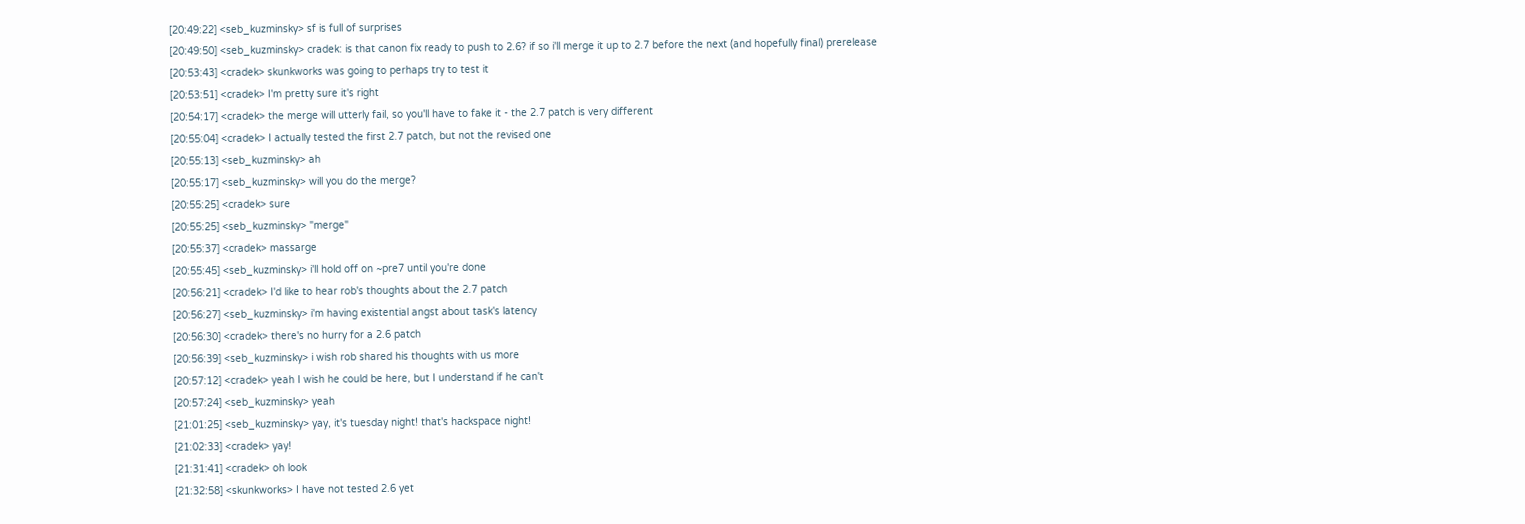[20:49:22] <seb_kuzminsky> sf is full of surprises
[20:49:50] <seb_kuzminsky> cradek: is that canon fix ready to push to 2.6? if so i'll merge it up to 2.7 before the next (and hopefully final) prerelease
[20:53:43] <cradek> skunkworks was going to perhaps try to test it
[20:53:51] <cradek> I'm pretty sure it's right
[20:54:17] <cradek> the merge will utterly fail, so you'll have to fake it - the 2.7 patch is very different
[20:55:04] <cradek> I actually tested the first 2.7 patch, but not the revised one
[20:55:13] <seb_kuzminsky> ah
[20:55:17] <seb_kuzminsky> will you do the merge?
[20:55:25] <cradek> sure
[20:55:25] <seb_kuzminsky> "merge"
[20:55:37] <cradek> massarge
[20:55:45] <seb_kuzminsky> i'll hold off on ~pre7 until you're done
[20:56:21] <cradek> I'd like to hear rob's thoughts about the 2.7 patch
[20:56:27] <seb_kuzminsky> i'm having existential angst about task's latency
[20:56:30] <cradek> there's no hurry for a 2.6 patch
[20:56:39] <seb_kuzminsky> i wish rob shared his thoughts with us more
[20:57:12] <cradek> yeah I wish he could be here, but I understand if he can't
[20:57:24] <seb_kuzminsky> yeah
[21:01:25] <seb_kuzminsky> yay, it's tuesday night! that's hackspace night!
[21:02:33] <cradek> yay!
[21:31:41] <cradek> oh look
[21:32:58] <skunkworks> I have not tested 2.6 yet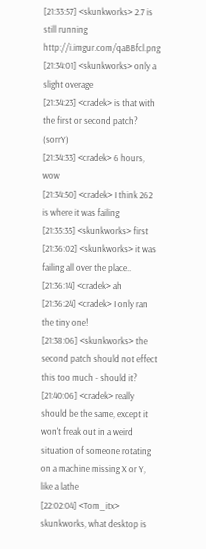[21:33:57] <skunkworks> 2.7 is still running http://i.imgur.com/qaBBfcl.png
[21:34:01] <skunkworks> only a slight overage
[21:34:23] <cradek> is that with the first or second patch? (sorrY)
[21:34:33] <cradek> 6 hours, wow
[21:34:50] <cradek> I think 262 is where it was failing
[21:35:35] <skunkworks> first
[21:36:02] <skunkworks> it was failing all over the place..
[21:36:14] <cradek> ah
[21:36:24] <cradek> I only ran the tiny one!
[21:38:06] <skunkworks> the second patch should not effect this too much - should it?
[21:40:06] <cradek> really should be the same, except it won't freak out in a weird situation of someone rotating on a machine missing X or Y, like a lathe
[22:02:04] <Tom_itx> skunkworks, what desktop is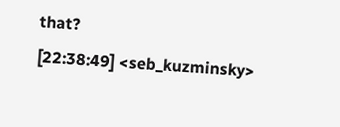that?
[22:38:49] <seb_kuzminsky>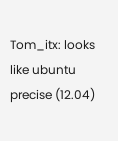Tom_itx: looks like ubuntu precise (12.04)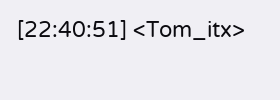[22:40:51] <Tom_itx>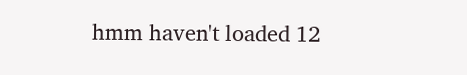hmm haven't loaded 12